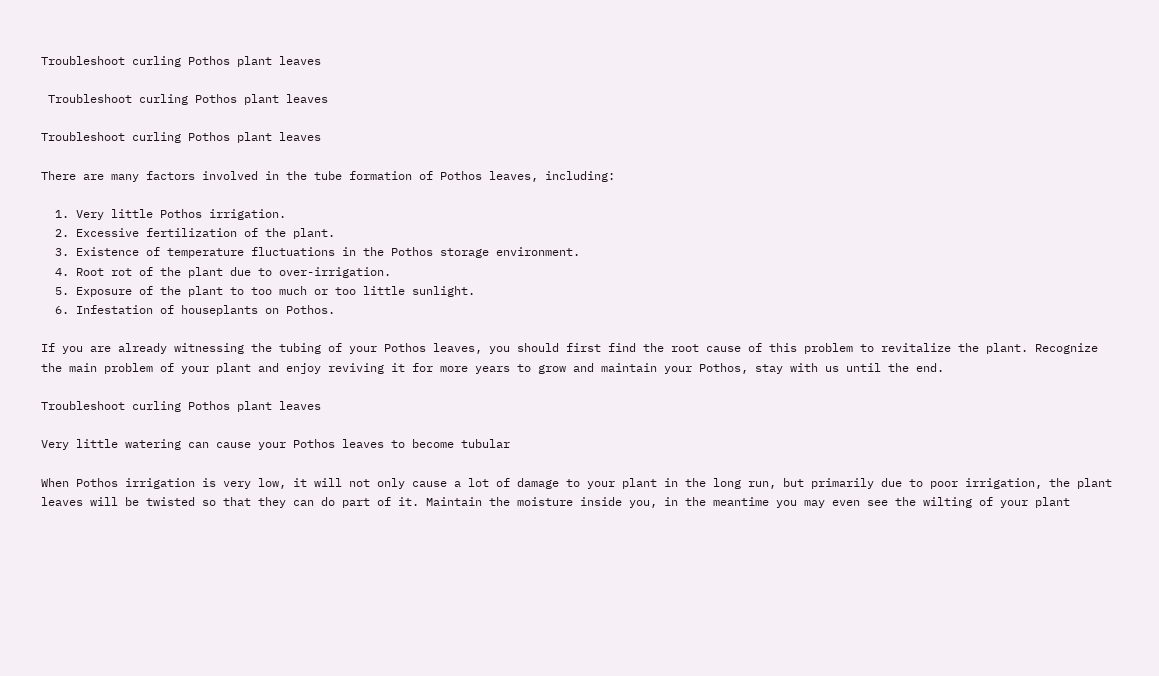Troubleshoot curling Pothos plant leaves

 Troubleshoot curling Pothos plant leaves

Troubleshoot curling Pothos plant leaves

There are many factors involved in the tube formation of Pothos leaves, including:

  1. Very little Pothos irrigation.
  2. Excessive fertilization of the plant.
  3. Existence of temperature fluctuations in the Pothos storage environment.
  4. Root rot of the plant due to over-irrigation.
  5. Exposure of the plant to too much or too little sunlight.
  6. Infestation of houseplants on Pothos.

If you are already witnessing the tubing of your Pothos leaves, you should first find the root cause of this problem to revitalize the plant. Recognize the main problem of your plant and enjoy reviving it for more years to grow and maintain your Pothos, stay with us until the end.

Troubleshoot curling Pothos plant leaves

Very little watering can cause your Pothos leaves to become tubular

When Pothos irrigation is very low, it will not only cause a lot of damage to your plant in the long run, but primarily due to poor irrigation, the plant leaves will be twisted so that they can do part of it. Maintain the moisture inside you, in the meantime you may even see the wilting of your plant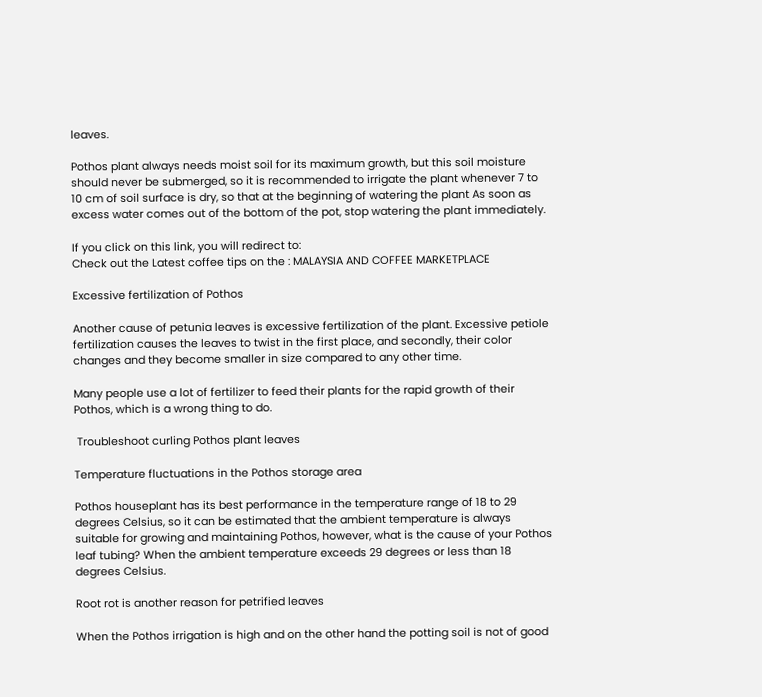leaves.

Pothos plant always needs moist soil for its maximum growth, but this soil moisture should never be submerged, so it is recommended to irrigate the plant whenever 7 to 10 cm of soil surface is dry, so that at the beginning of watering the plant As soon as excess water comes out of the bottom of the pot, stop watering the plant immediately.

If you click on this link, you will redirect to:
Check out the Latest coffee tips on the : MALAYSIA AND COFFEE MARKETPLACE

Excessive fertilization of Pothos

Another cause of petunia leaves is excessive fertilization of the plant. Excessive petiole fertilization causes the leaves to twist in the first place, and secondly, their color changes and they become smaller in size compared to any other time.

Many people use a lot of fertilizer to feed their plants for the rapid growth of their Pothos, which is a wrong thing to do.

 Troubleshoot curling Pothos plant leaves

Temperature fluctuations in the Pothos storage area

Pothos houseplant has its best performance in the temperature range of 18 to 29 degrees Celsius, so it can be estimated that the ambient temperature is always suitable for growing and maintaining Pothos, however, what is the cause of your Pothos leaf tubing? When the ambient temperature exceeds 29 degrees or less than 18 degrees Celsius.

Root rot is another reason for petrified leaves

When the Pothos irrigation is high and on the other hand the potting soil is not of good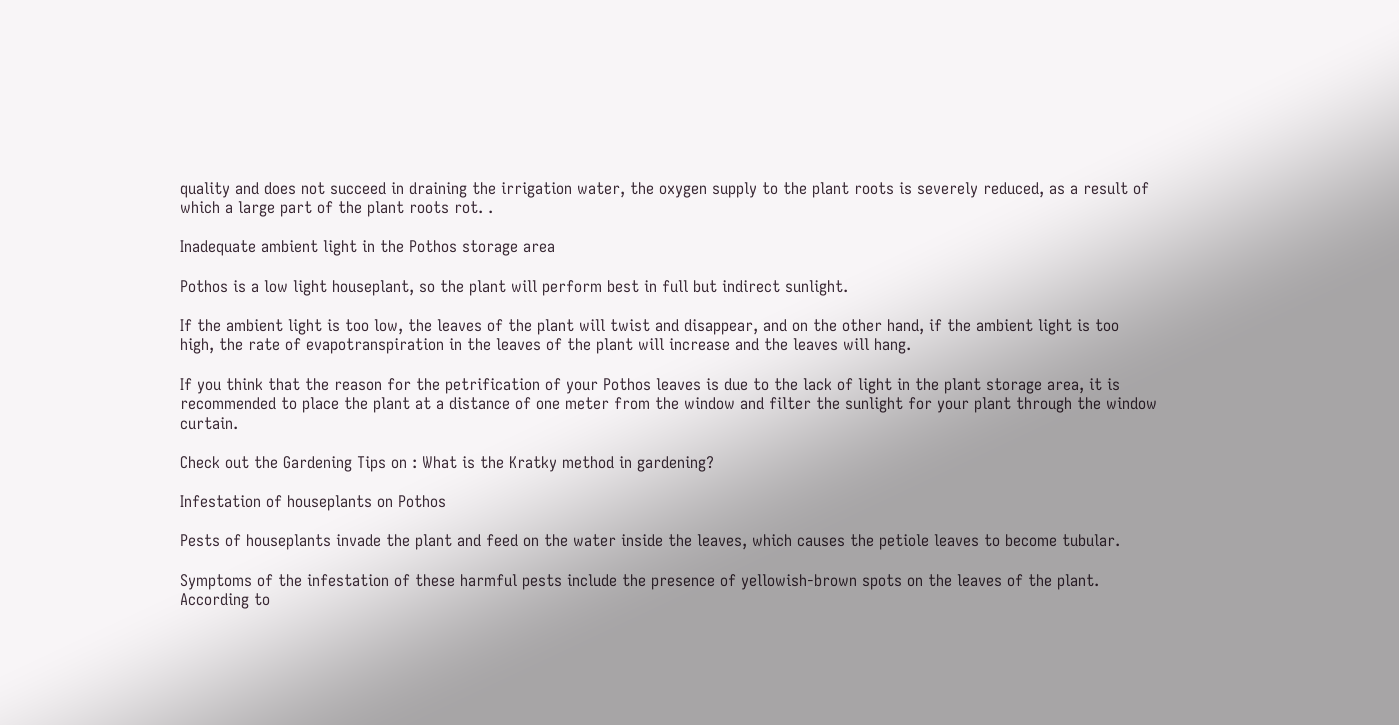quality and does not succeed in draining the irrigation water, the oxygen supply to the plant roots is severely reduced, as a result of which a large part of the plant roots rot. .

Inadequate ambient light in the Pothos storage area

Pothos is a low light houseplant, so the plant will perform best in full but indirect sunlight.

If the ambient light is too low, the leaves of the plant will twist and disappear, and on the other hand, if the ambient light is too high, the rate of evapotranspiration in the leaves of the plant will increase and the leaves will hang.

If you think that the reason for the petrification of your Pothos leaves is due to the lack of light in the plant storage area, it is recommended to place the plant at a distance of one meter from the window and filter the sunlight for your plant through the window curtain.

Check out the Gardening Tips on : What is the Kratky method in gardening?

Infestation of houseplants on Pothos

Pests of houseplants invade the plant and feed on the water inside the leaves, which causes the petiole leaves to become tubular.

Symptoms of the infestation of these harmful pests include the presence of yellowish-brown spots on the leaves of the plant. According to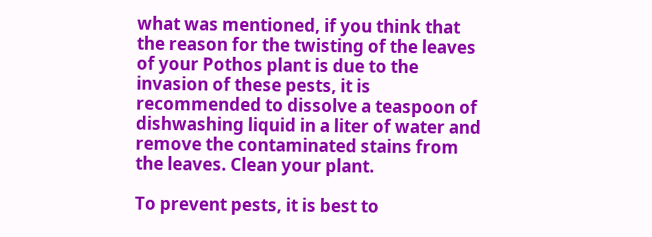what was mentioned, if you think that the reason for the twisting of the leaves of your Pothos plant is due to the invasion of these pests, it is recommended to dissolve a teaspoon of dishwashing liquid in a liter of water and remove the contaminated stains from the leaves. Clean your plant.

To prevent pests, it is best to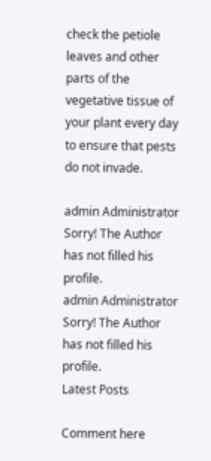check the petiole leaves and other parts of the vegetative tissue of your plant every day to ensure that pests do not invade.

admin Administrator
Sorry! The Author has not filled his profile.
admin Administrator
Sorry! The Author has not filled his profile.
Latest Posts

Comment here